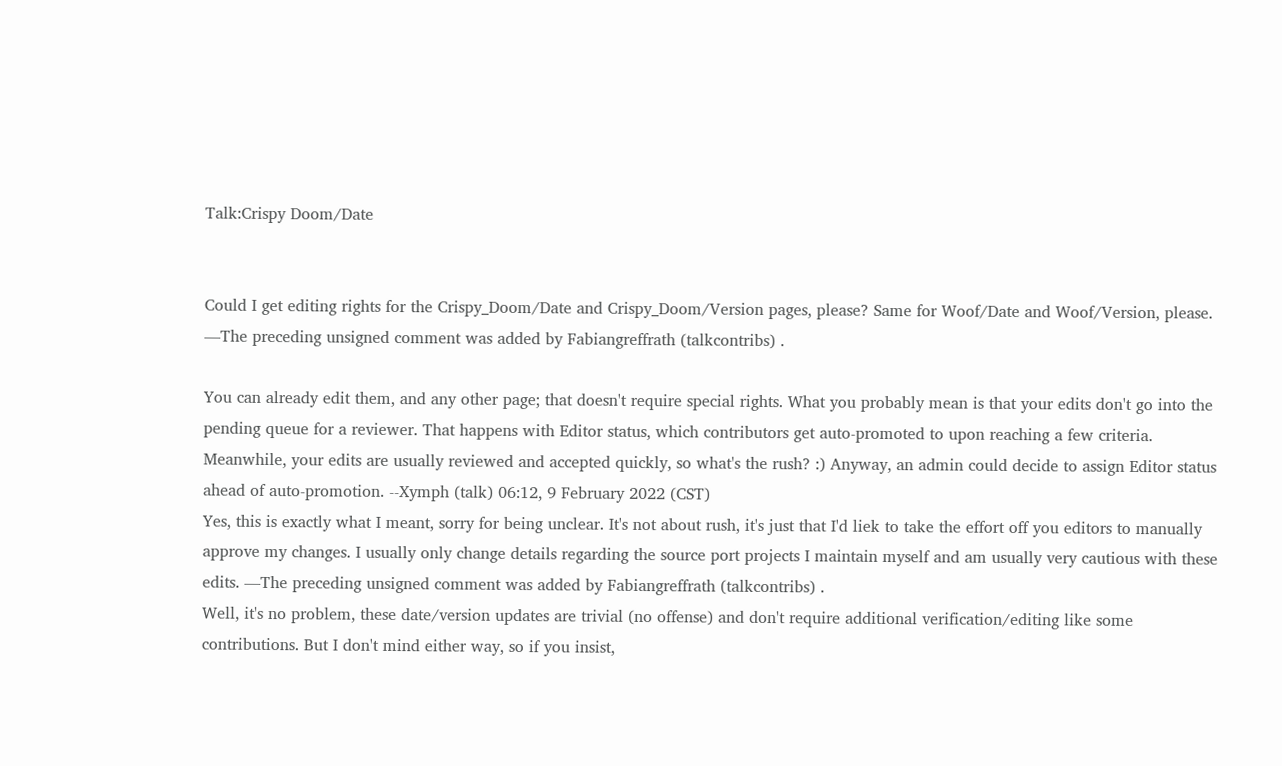Talk:Crispy Doom/Date


Could I get editing rights for the Crispy_Doom/Date and Crispy_Doom/Version pages, please? Same for Woof/Date and Woof/Version, please. —The preceding unsigned comment was added by Fabiangreffrath (talkcontribs) .

You can already edit them, and any other page; that doesn't require special rights. What you probably mean is that your edits don't go into the pending queue for a reviewer. That happens with Editor status, which contributors get auto-promoted to upon reaching a few criteria. Meanwhile, your edits are usually reviewed and accepted quickly, so what's the rush? :) Anyway, an admin could decide to assign Editor status ahead of auto-promotion. --Xymph (talk) 06:12, 9 February 2022 (CST)
Yes, this is exactly what I meant, sorry for being unclear. It's not about rush, it's just that I'd liek to take the effort off you editors to manually approve my changes. I usually only change details regarding the source port projects I maintain myself and am usually very cautious with these edits. —The preceding unsigned comment was added by Fabiangreffrath (talkcontribs) .
Well, it's no problem, these date/version updates are trivial (no offense) and don't require additional verification/editing like some contributions. But I don't mind either way, so if you insist,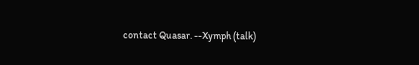contact Quasar. --Xymph (talk)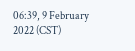06:39, 9 February 2022 (CST)